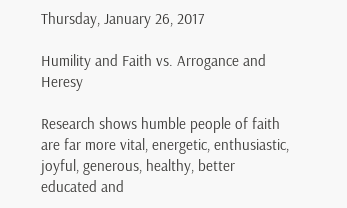Thursday, January 26, 2017

Humility and Faith vs. Arrogance and Heresy

Research shows humble people of faith are far more vital, energetic, enthusiastic, joyful, generous, healthy, better educated and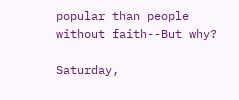popular than people without faith--But why?

Saturday,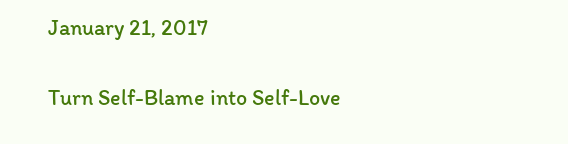January 21, 2017

Turn Self-Blame into Self-Love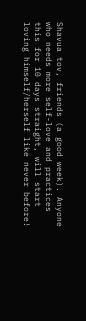Shavua tov, friends (a good week). Anyone who needs more self-love and practices this for 10 days straight, will start loving himself/herself like never before!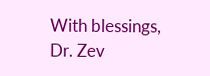With blessings,
Dr. Zev